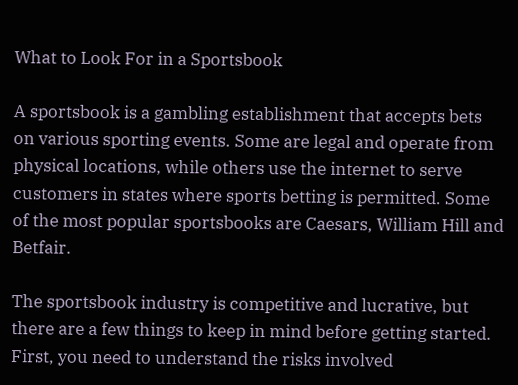What to Look For in a Sportsbook

A sportsbook is a gambling establishment that accepts bets on various sporting events. Some are legal and operate from physical locations, while others use the internet to serve customers in states where sports betting is permitted. Some of the most popular sportsbooks are Caesars, William Hill and Betfair.

The sportsbook industry is competitive and lucrative, but there are a few things to keep in mind before getting started. First, you need to understand the risks involved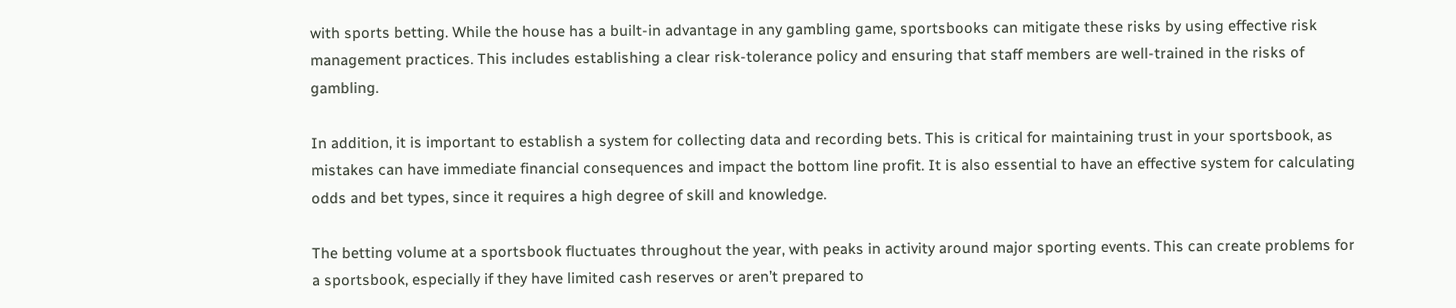with sports betting. While the house has a built-in advantage in any gambling game, sportsbooks can mitigate these risks by using effective risk management practices. This includes establishing a clear risk-tolerance policy and ensuring that staff members are well-trained in the risks of gambling.

In addition, it is important to establish a system for collecting data and recording bets. This is critical for maintaining trust in your sportsbook, as mistakes can have immediate financial consequences and impact the bottom line profit. It is also essential to have an effective system for calculating odds and bet types, since it requires a high degree of skill and knowledge.

The betting volume at a sportsbook fluctuates throughout the year, with peaks in activity around major sporting events. This can create problems for a sportsbook, especially if they have limited cash reserves or aren’t prepared to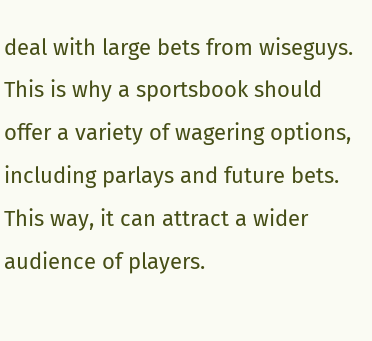deal with large bets from wiseguys. This is why a sportsbook should offer a variety of wagering options, including parlays and future bets. This way, it can attract a wider audience of players.